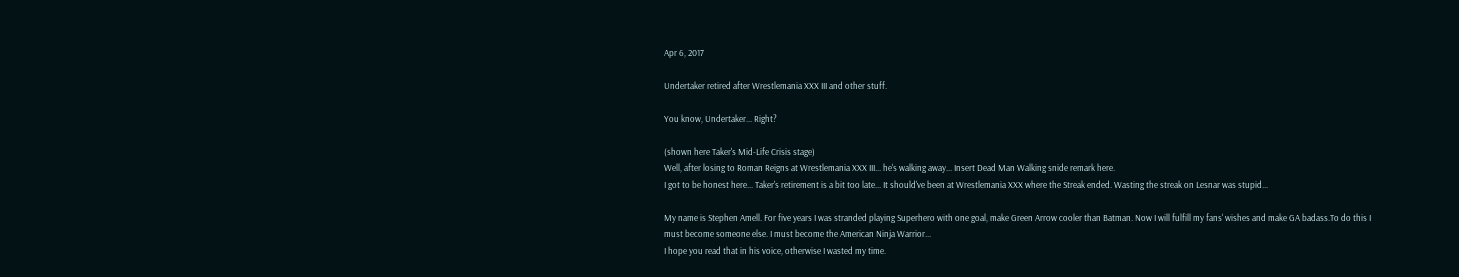Apr 6, 2017

Undertaker retired after Wrestlemania XXX III and other stuff.

You know, Undertaker... Right?

(shown here Taker's Mid-Life Crisis stage)
Well, after losing to Roman Reigns at Wrestlemania XXX III... he's walking away... Insert Dead Man Walking snide remark here.
I got to be honest here... Taker's retirement is a bit too late... It should've been at Wrestlemania XXX where the Streak ended. Wasting the streak on Lesnar was stupid...

My name is Stephen Amell. For five years I was stranded playing Superhero with one goal, make Green Arrow cooler than Batman. Now I will fulfill my fans' wishes and make GA badass.To do this I must become someone else. I must become the American Ninja Warrior...
I hope you read that in his voice, otherwise I wasted my time.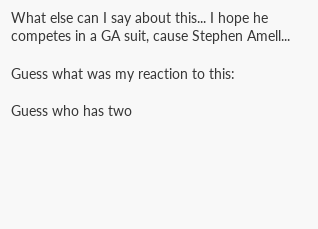What else can I say about this... I hope he competes in a GA suit, cause Stephen Amell...

Guess what was my reaction to this:

Guess who has two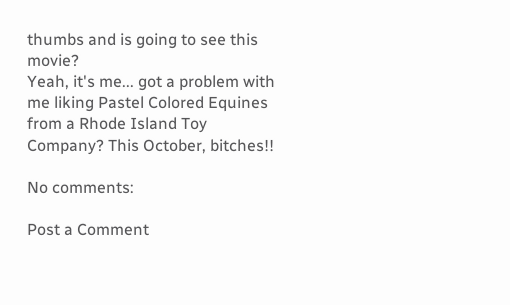thumbs and is going to see this movie?
Yeah, it's me... got a problem with me liking Pastel Colored Equines from a Rhode Island Toy Company? This October, bitches!!

No comments:

Post a Comment